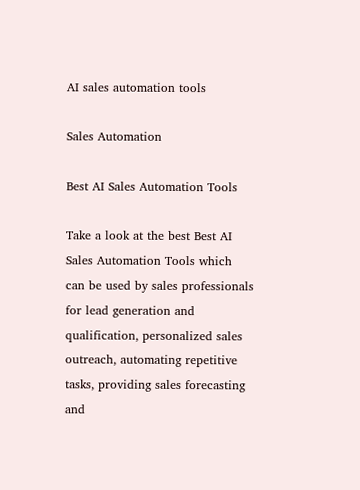AI sales automation tools

Sales Automation

Best AI Sales Automation Tools

Take a look at the best Best AI Sales Automation Tools which can be used by sales professionals for lead generation and qualification, personalized sales outreach, automating repetitive tasks, providing sales forecasting and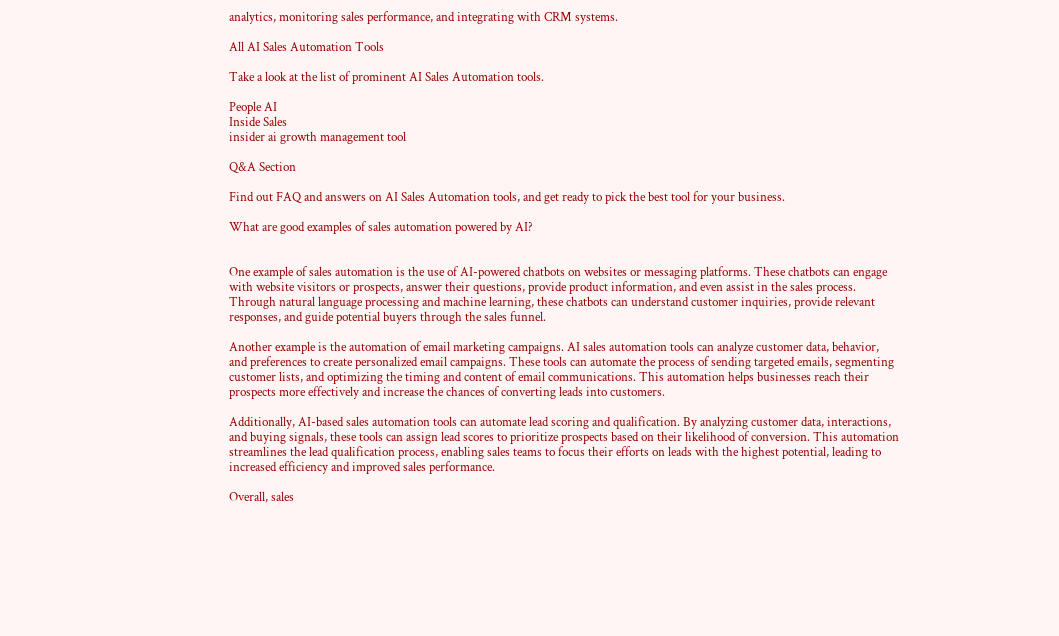analytics, monitoring sales performance, and integrating with CRM systems.

All AI Sales Automation Tools

Take a look at the list of prominent AI Sales Automation tools.

People AI
Inside Sales
insider ai growth management tool

Q&A Section

Find out FAQ and answers on AI Sales Automation tools, and get ready to pick the best tool for your business.

What are good examples of sales automation powered by AI?


One example of sales automation is the use of AI-powered chatbots on websites or messaging platforms. These chatbots can engage with website visitors or prospects, answer their questions, provide product information, and even assist in the sales process. Through natural language processing and machine learning, these chatbots can understand customer inquiries, provide relevant responses, and guide potential buyers through the sales funnel.

Another example is the automation of email marketing campaigns. AI sales automation tools can analyze customer data, behavior, and preferences to create personalized email campaigns. These tools can automate the process of sending targeted emails, segmenting customer lists, and optimizing the timing and content of email communications. This automation helps businesses reach their prospects more effectively and increase the chances of converting leads into customers.

Additionally, AI-based sales automation tools can automate lead scoring and qualification. By analyzing customer data, interactions, and buying signals, these tools can assign lead scores to prioritize prospects based on their likelihood of conversion. This automation streamlines the lead qualification process, enabling sales teams to focus their efforts on leads with the highest potential, leading to increased efficiency and improved sales performance.

Overall, sales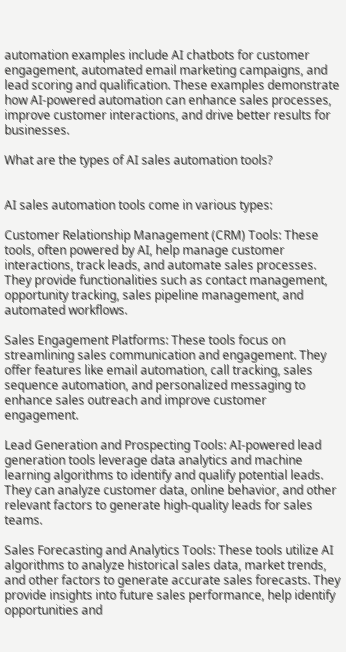automation examples include AI chatbots for customer engagement, automated email marketing campaigns, and lead scoring and qualification. These examples demonstrate how AI-powered automation can enhance sales processes, improve customer interactions, and drive better results for businesses.

What are the types of AI sales automation tools?


AI sales automation tools come in various types:

Customer Relationship Management (CRM) Tools: These tools, often powered by AI, help manage customer interactions, track leads, and automate sales processes. They provide functionalities such as contact management, opportunity tracking, sales pipeline management, and automated workflows.

Sales Engagement Platforms: These tools focus on streamlining sales communication and engagement. They offer features like email automation, call tracking, sales sequence automation, and personalized messaging to enhance sales outreach and improve customer engagement.

Lead Generation and Prospecting Tools: AI-powered lead generation tools leverage data analytics and machine learning algorithms to identify and qualify potential leads. They can analyze customer data, online behavior, and other relevant factors to generate high-quality leads for sales teams.

Sales Forecasting and Analytics Tools: These tools utilize AI algorithms to analyze historical sales data, market trends, and other factors to generate accurate sales forecasts. They provide insights into future sales performance, help identify opportunities and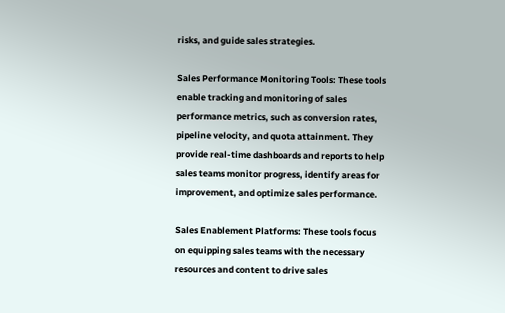risks, and guide sales strategies.

Sales Performance Monitoring Tools: These tools enable tracking and monitoring of sales performance metrics, such as conversion rates, pipeline velocity, and quota attainment. They provide real-time dashboards and reports to help sales teams monitor progress, identify areas for improvement, and optimize sales performance.

Sales Enablement Platforms: These tools focus on equipping sales teams with the necessary resources and content to drive sales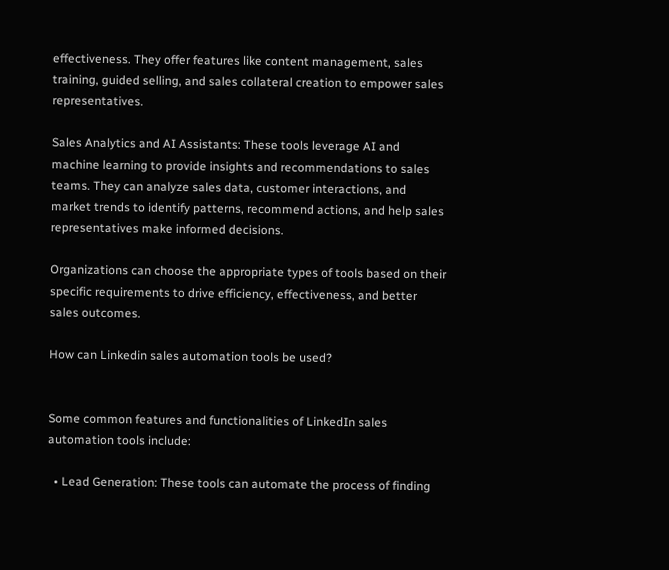effectiveness. They offer features like content management, sales training, guided selling, and sales collateral creation to empower sales representatives.

Sales Analytics and AI Assistants: These tools leverage AI and machine learning to provide insights and recommendations to sales teams. They can analyze sales data, customer interactions, and market trends to identify patterns, recommend actions, and help sales representatives make informed decisions.

Organizations can choose the appropriate types of tools based on their specific requirements to drive efficiency, effectiveness, and better sales outcomes.

How can Linkedin sales automation tools be used?


Some common features and functionalities of LinkedIn sales automation tools include:

  • Lead Generation: These tools can automate the process of finding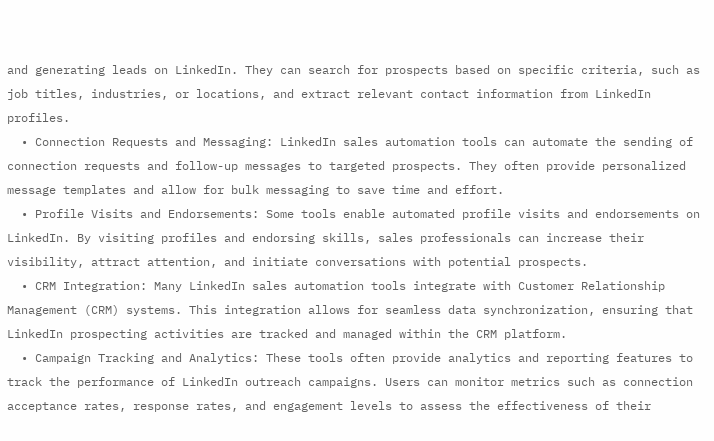and generating leads on LinkedIn. They can search for prospects based on specific criteria, such as job titles, industries, or locations, and extract relevant contact information from LinkedIn profiles.
  • Connection Requests and Messaging: LinkedIn sales automation tools can automate the sending of connection requests and follow-up messages to targeted prospects. They often provide personalized message templates and allow for bulk messaging to save time and effort.
  • Profile Visits and Endorsements: Some tools enable automated profile visits and endorsements on LinkedIn. By visiting profiles and endorsing skills, sales professionals can increase their visibility, attract attention, and initiate conversations with potential prospects.
  • CRM Integration: Many LinkedIn sales automation tools integrate with Customer Relationship Management (CRM) systems. This integration allows for seamless data synchronization, ensuring that LinkedIn prospecting activities are tracked and managed within the CRM platform.
  • Campaign Tracking and Analytics: These tools often provide analytics and reporting features to track the performance of LinkedIn outreach campaigns. Users can monitor metrics such as connection acceptance rates, response rates, and engagement levels to assess the effectiveness of their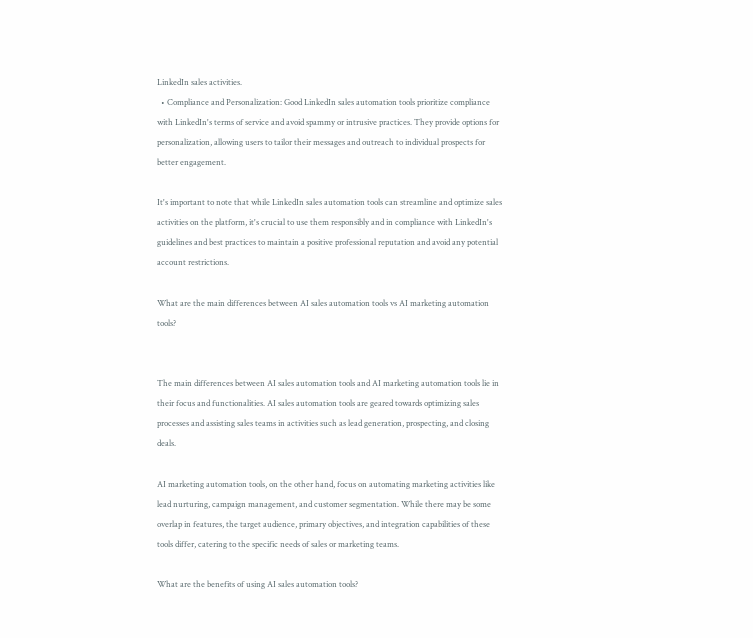LinkedIn sales activities.
  • Compliance and Personalization: Good LinkedIn sales automation tools prioritize compliance with LinkedIn's terms of service and avoid spammy or intrusive practices. They provide options for personalization, allowing users to tailor their messages and outreach to individual prospects for better engagement.

It's important to note that while LinkedIn sales automation tools can streamline and optimize sales activities on the platform, it's crucial to use them responsibly and in compliance with LinkedIn's guidelines and best practices to maintain a positive professional reputation and avoid any potential account restrictions.

What are the main differences between AI sales automation tools vs AI marketing automation tools?


The main differences between AI sales automation tools and AI marketing automation tools lie in their focus and functionalities. AI sales automation tools are geared towards optimizing sales processes and assisting sales teams in activities such as lead generation, prospecting, and closing deals.

AI marketing automation tools, on the other hand, focus on automating marketing activities like lead nurturing, campaign management, and customer segmentation. While there may be some overlap in features, the target audience, primary objectives, and integration capabilities of these tools differ, catering to the specific needs of sales or marketing teams.

What are the benefits of using AI sales automation tools?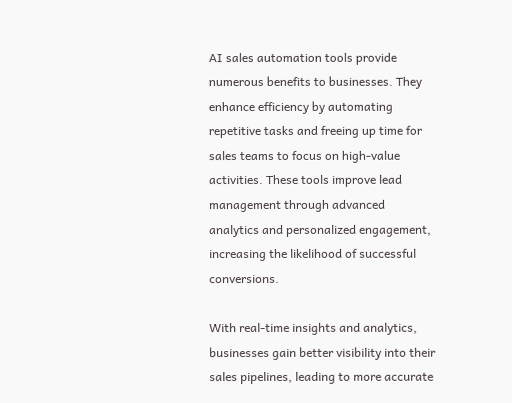AI sales automation tools provide numerous benefits to businesses. They enhance efficiency by automating repetitive tasks and freeing up time for sales teams to focus on high-value activities. These tools improve lead management through advanced analytics and personalized engagement, increasing the likelihood of successful conversions.

With real-time insights and analytics, businesses gain better visibility into their sales pipelines, leading to more accurate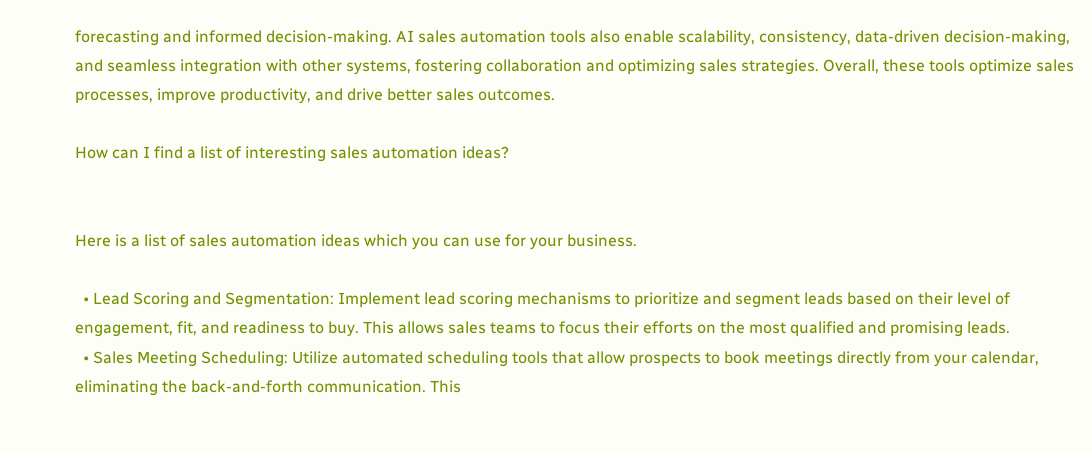forecasting and informed decision-making. AI sales automation tools also enable scalability, consistency, data-driven decision-making, and seamless integration with other systems, fostering collaboration and optimizing sales strategies. Overall, these tools optimize sales processes, improve productivity, and drive better sales outcomes.

How can I find a list of interesting sales automation ideas?


Here is a list of sales automation ideas which you can use for your business.

  • Lead Scoring and Segmentation: Implement lead scoring mechanisms to prioritize and segment leads based on their level of engagement, fit, and readiness to buy. This allows sales teams to focus their efforts on the most qualified and promising leads.
  • Sales Meeting Scheduling: Utilize automated scheduling tools that allow prospects to book meetings directly from your calendar, eliminating the back-and-forth communication. This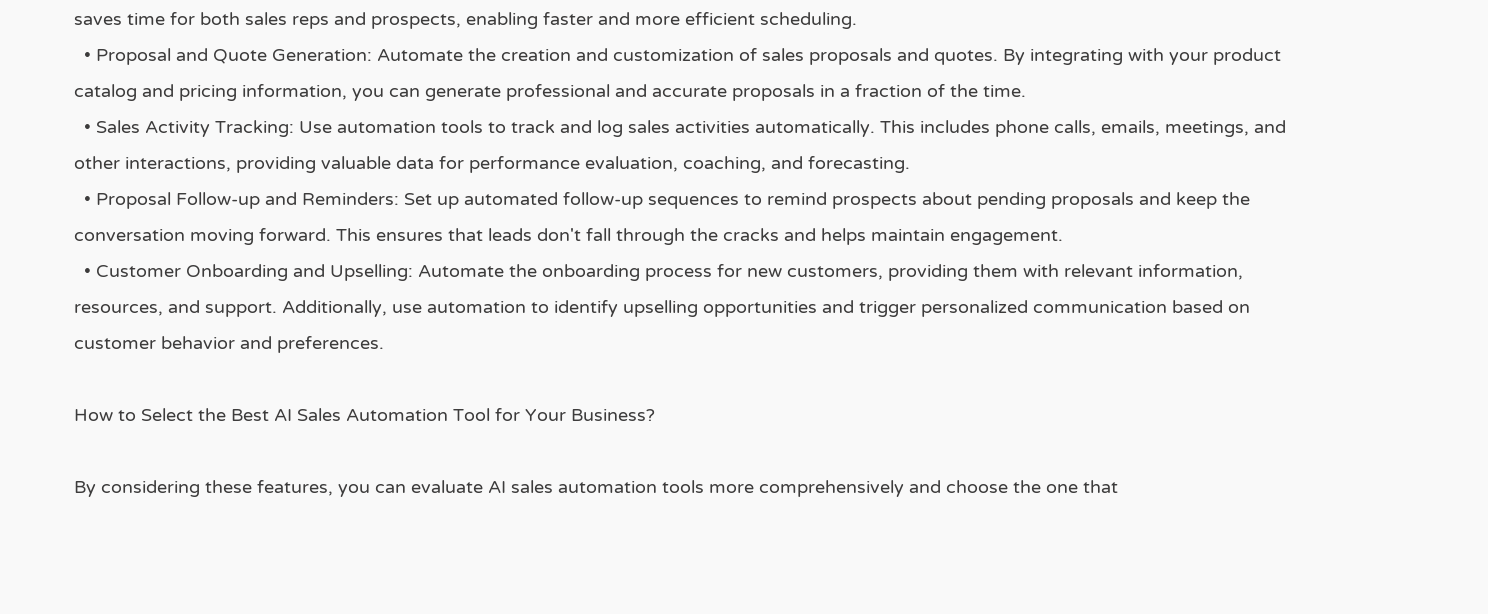saves time for both sales reps and prospects, enabling faster and more efficient scheduling.
  • Proposal and Quote Generation: Automate the creation and customization of sales proposals and quotes. By integrating with your product catalog and pricing information, you can generate professional and accurate proposals in a fraction of the time.
  • Sales Activity Tracking: Use automation tools to track and log sales activities automatically. This includes phone calls, emails, meetings, and other interactions, providing valuable data for performance evaluation, coaching, and forecasting.
  • Proposal Follow-up and Reminders: Set up automated follow-up sequences to remind prospects about pending proposals and keep the conversation moving forward. This ensures that leads don't fall through the cracks and helps maintain engagement.
  • Customer Onboarding and Upselling: Automate the onboarding process for new customers, providing them with relevant information, resources, and support. Additionally, use automation to identify upselling opportunities and trigger personalized communication based on customer behavior and preferences.

How to Select the Best AI Sales Automation Tool for Your Business?

By considering these features, you can evaluate AI sales automation tools more comprehensively and choose the one that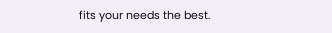fits your needs the best.